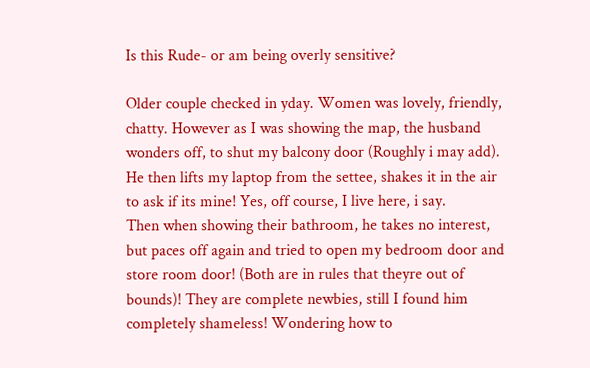Is this Rude- or am being overly sensitive?

Older couple checked in yday. Women was lovely, friendly, chatty. However as I was showing the map, the husband wonders off, to shut my balcony door (Roughly i may add). He then lifts my laptop from the settee, shakes it in the air to ask if its mine! Yes, off course, I live here, i say.
Then when showing their bathroom, he takes no interest, but paces off again and tried to open my bedroom door and store room door! (Both are in rules that theyre out of bounds)! They are complete newbies, still I found him completely shameless! Wondering how to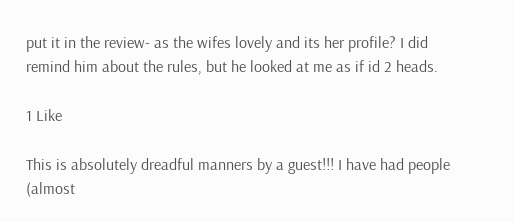put it in the review- as the wifes lovely and its her profile? I did remind him about the rules, but he looked at me as if id 2 heads.

1 Like

This is absolutely dreadful manners by a guest!!! I have had people (almost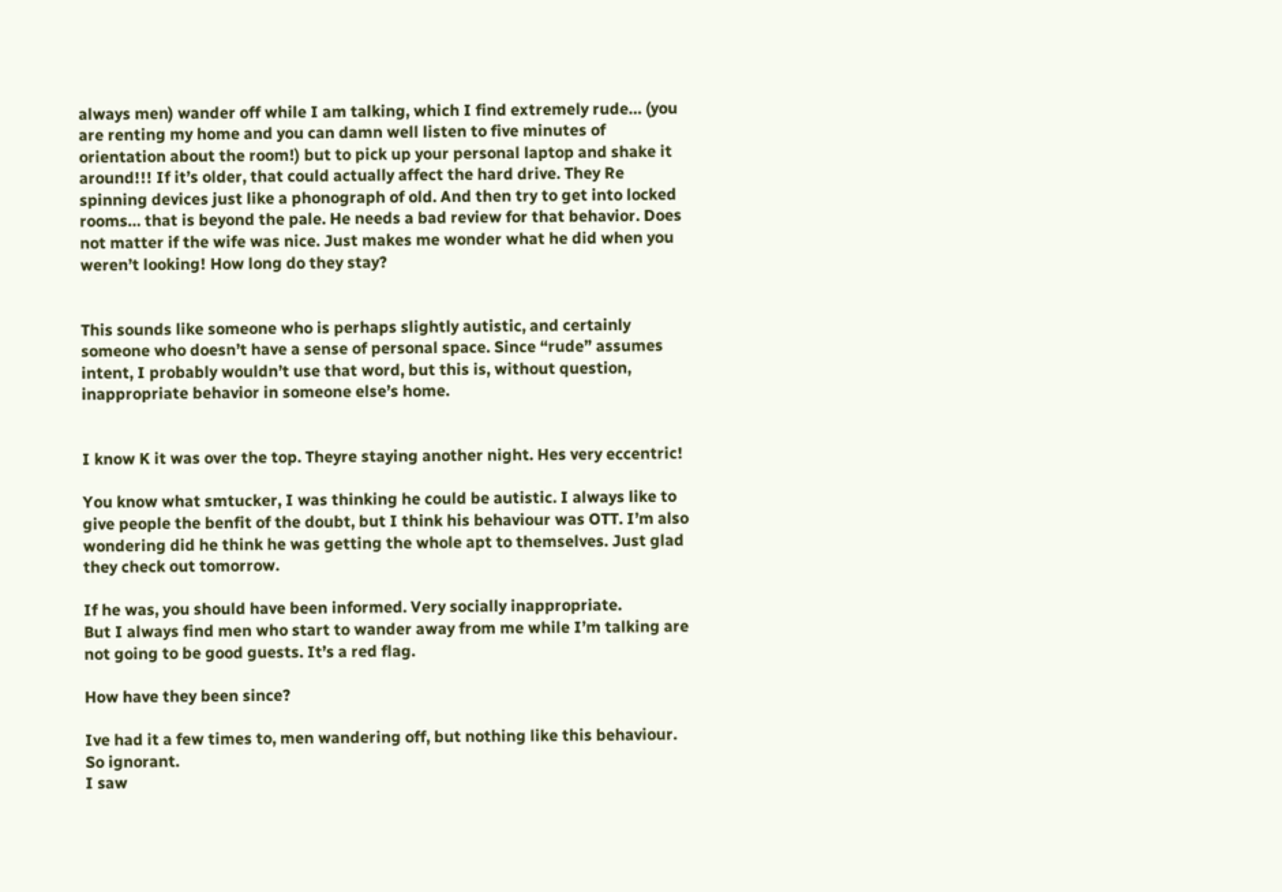always men) wander off while I am talking, which I find extremely rude… (you are renting my home and you can damn well listen to five minutes of orientation about the room!) but to pick up your personal laptop and shake it around!!! If it’s older, that could actually affect the hard drive. They Re spinning devices just like a phonograph of old. And then try to get into locked rooms… that is beyond the pale. He needs a bad review for that behavior. Does not matter if the wife was nice. Just makes me wonder what he did when you weren’t looking! How long do they stay?


This sounds like someone who is perhaps slightly autistic, and certainly someone who doesn’t have a sense of personal space. Since “rude” assumes intent, I probably wouldn’t use that word, but this is, without question, inappropriate behavior in someone else’s home.


I know K it was over the top. Theyre staying another night. Hes very eccentric!

You know what smtucker, I was thinking he could be autistic. I always like to give people the benfit of the doubt, but I think his behaviour was OTT. I’m also wondering did he think he was getting the whole apt to themselves. Just glad they check out tomorrow.

If he was, you should have been informed. Very socially inappropriate.
But I always find men who start to wander away from me while I’m talking are not going to be good guests. It’s a red flag.

How have they been since?

Ive had it a few times to, men wandering off, but nothing like this behaviour. So ignorant.
I saw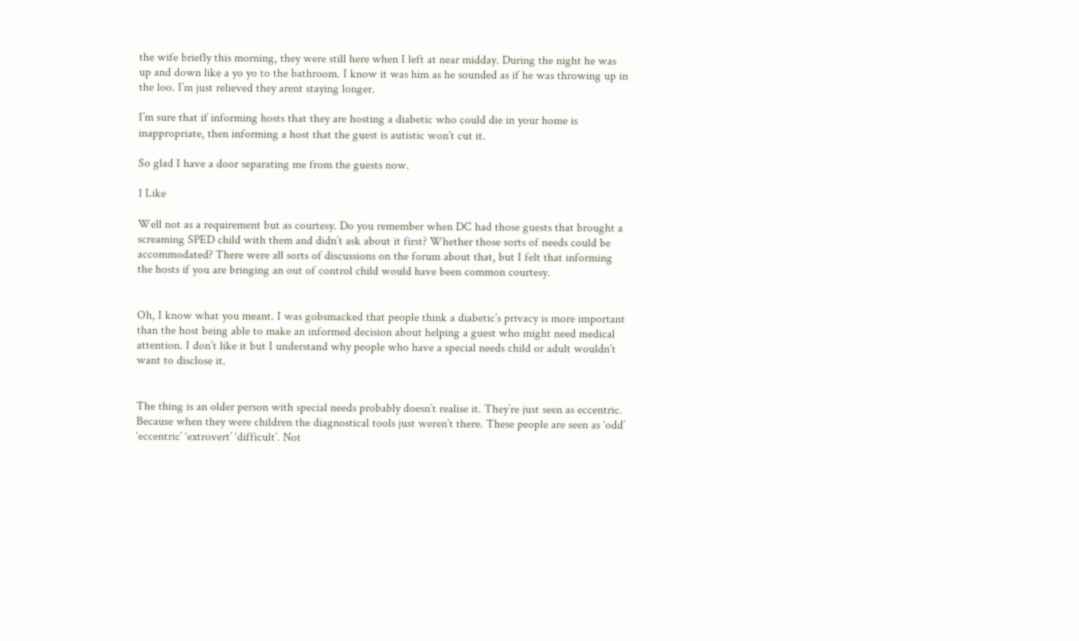the wife briefly this morning, they were still here when I left at near midday. During the night he was up and down like a yo yo to the bathroom. I know it was him as he sounded as if he was throwing up in the loo. I’m just relieved they arent staying longer.

I’m sure that if informing hosts that they are hosting a diabetic who could die in your home is inappropriate, then informing a host that the guest is autistic won’t cut it.

So glad I have a door separating me from the guests now.

1 Like

Well not as a requirement but as courtesy. Do you remember when DC had those guests that brought a screaming SPED child with them and didn’t ask about it first? Whether those sorts of needs could be accommodated? There were all sorts of discussions on the forum about that, but I felt that informing the hosts if you are bringing an out of control child would have been common courtesy.


Oh, I know what you meant. I was gobsmacked that people think a diabetic’s privacy is more important than the host being able to make an informed decision about helping a guest who might need medical attention. I don’t like it but I understand why people who have a special needs child or adult wouldn’t want to disclose it.


The thing is an older person with special needs probably doesn’t realise it. They’re just seen as eccentric. Because when they were children the diagnostical tools just weren’t there. These people are seen as ‘odd’ ‘eccentric’ ‘extrovert’ ‘difficult’. Not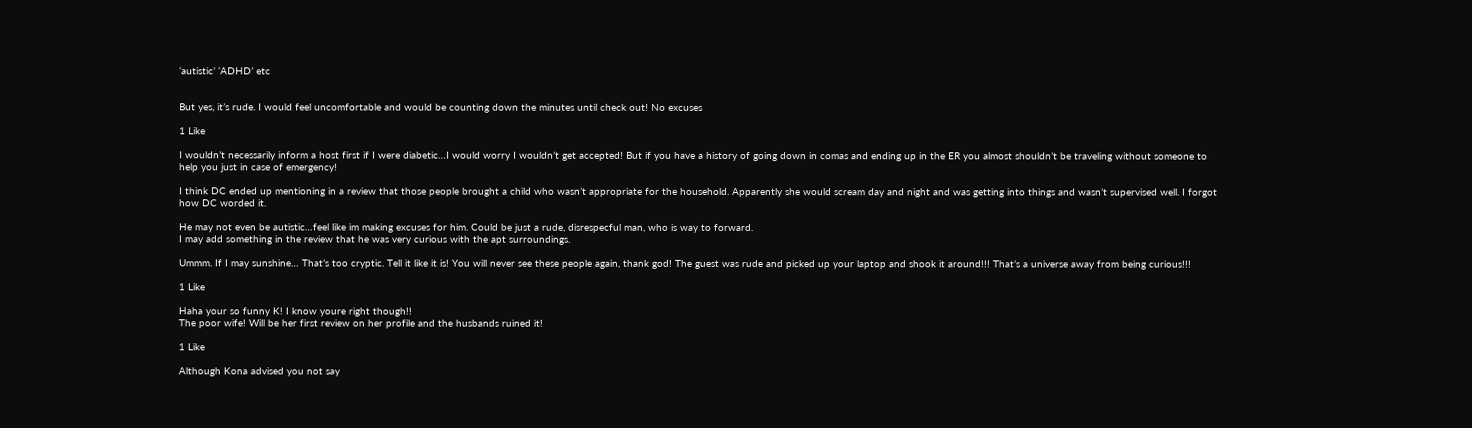‘autistic’ ‘ADHD’ etc


But yes, it’s rude. I would feel uncomfortable and would be counting down the minutes until check out! No excuses

1 Like

I wouldn’t necessarily inform a host first if I were diabetic…I would worry I wouldn’t get accepted! But if you have a history of going down in comas and ending up in the ER you almost shouldn’t be traveling without someone to help you just in case of emergency!

I think DC ended up mentioning in a review that those people brought a child who wasn’t appropriate for the household. Apparently she would scream day and night and was getting into things and wasn’t supervised well. I forgot how DC worded it.

He may not even be autistic…feel like im making excuses for him. Could be just a rude, disrespecful man, who is way to forward.
I may add something in the review that he was very curious with the apt surroundings.

Ummm. If I may sunshine… That’s too cryptic. Tell it like it is! You will never see these people again, thank god! The guest was rude and picked up your laptop and shook it around!!! That’s a universe away from being curious!!!

1 Like

Haha your so funny K! I know youre right though!!
The poor wife! Will be her first review on her profile and the husbands ruined it!

1 Like

Although Kona advised you not say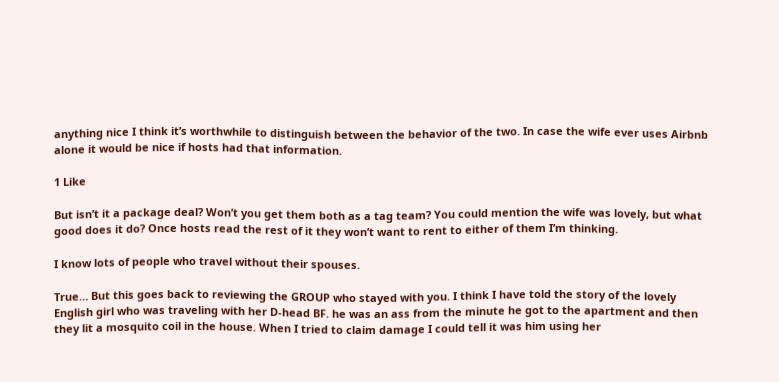anything nice I think it’s worthwhile to distinguish between the behavior of the two. In case the wife ever uses Airbnb alone it would be nice if hosts had that information.

1 Like

But isn’t it a package deal? Won’t you get them both as a tag team? You could mention the wife was lovely, but what good does it do? Once hosts read the rest of it they won’t want to rent to either of them I’m thinking.

I know lots of people who travel without their spouses.

True… But this goes back to reviewing the GROUP who stayed with you. I think I have told the story of the lovely English girl who was traveling with her D-head BF. he was an ass from the minute he got to the apartment and then they lit a mosquito coil in the house. When I tried to claim damage I could tell it was him using her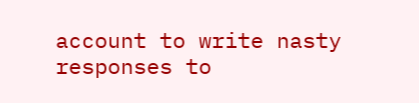account to write nasty responses to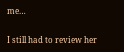me…

I still had to review her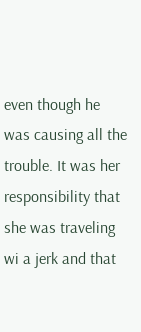even though he was causing all the trouble. It was her responsibility that she was traveling wi a jerk and that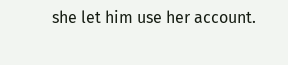she let him use her account.